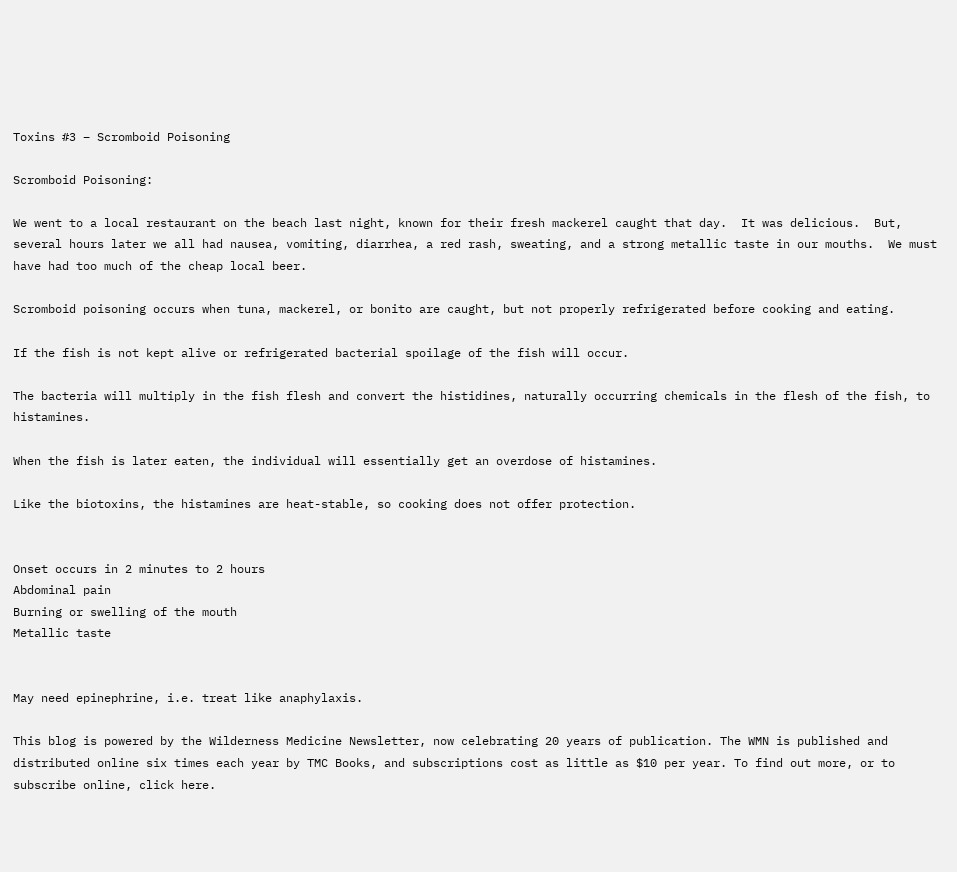Toxins #3 – Scromboid Poisoning

Scromboid Poisoning:

We went to a local restaurant on the beach last night, known for their fresh mackerel caught that day.  It was delicious.  But, several hours later we all had nausea, vomiting, diarrhea, a red rash, sweating, and a strong metallic taste in our mouths.  We must have had too much of the cheap local beer.

Scromboid poisoning occurs when tuna, mackerel, or bonito are caught, but not properly refrigerated before cooking and eating.

If the fish is not kept alive or refrigerated bacterial spoilage of the fish will occur.

The bacteria will multiply in the fish flesh and convert the histidines, naturally occurring chemicals in the flesh of the fish, to histamines.

When the fish is later eaten, the individual will essentially get an overdose of histamines.

Like the biotoxins, the histamines are heat-stable, so cooking does not offer protection.


Onset occurs in 2 minutes to 2 hours
Abdominal pain
Burning or swelling of the mouth
Metallic taste


May need epinephrine, i.e. treat like anaphylaxis.

This blog is powered by the Wilderness Medicine Newsletter, now celebrating 20 years of publication. The WMN is published and distributed online six times each year by TMC Books, and subscriptions cost as little as $10 per year. To find out more, or to subscribe online, click here.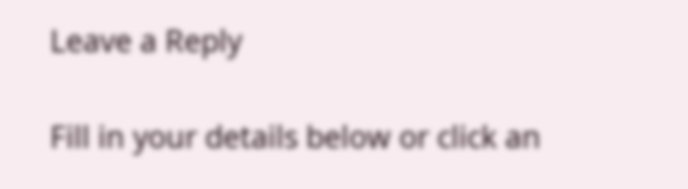Leave a Reply

Fill in your details below or click an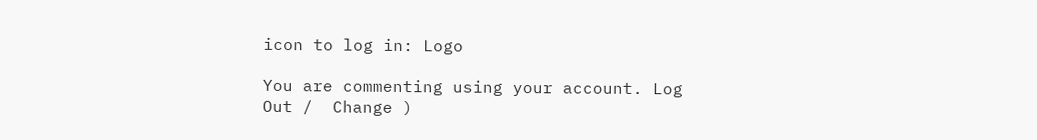icon to log in: Logo

You are commenting using your account. Log Out /  Change )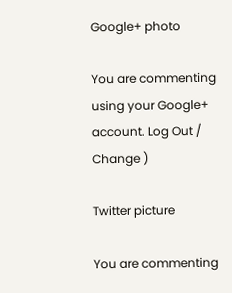Google+ photo

You are commenting using your Google+ account. Log Out /  Change )

Twitter picture

You are commenting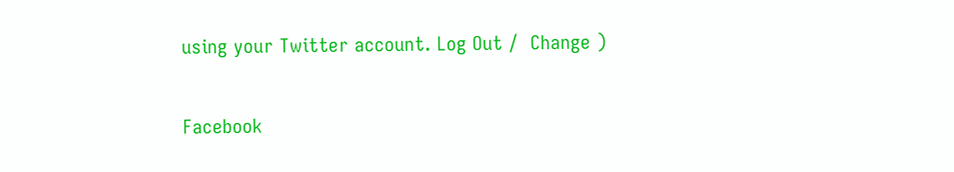using your Twitter account. Log Out /  Change )

Facebook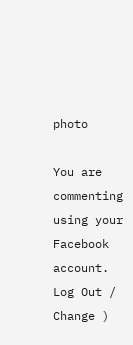photo

You are commenting using your Facebook account. Log Out /  Change )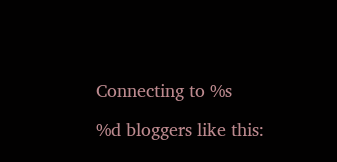Connecting to %s

%d bloggers like this: